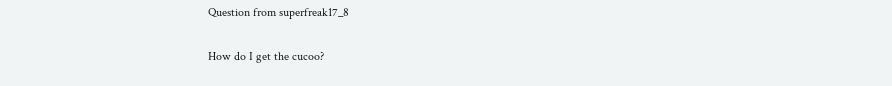Question from superfreak17_8

How do I get the cucoo?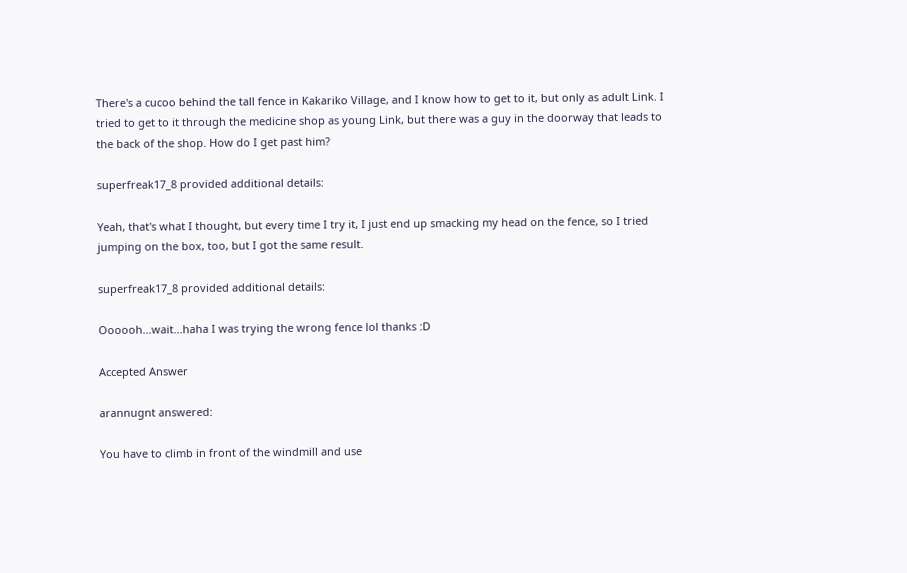There's a cucoo behind the tall fence in Kakariko Village, and I know how to get to it, but only as adult Link. I tried to get to it through the medicine shop as young Link, but there was a guy in the doorway that leads to the back of the shop. How do I get past him?

superfreak17_8 provided additional details:

Yeah, that's what I thought, but every time I try it, I just end up smacking my head on the fence, so I tried jumping on the box, too, but I got the same result.

superfreak17_8 provided additional details:

Oooooh...wait...haha I was trying the wrong fence lol thanks :D

Accepted Answer

arannugnt answered:

You have to climb in front of the windmill and use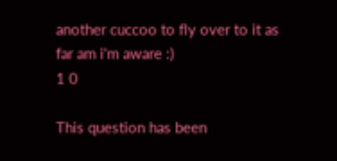another cuccoo to fly over to it as far am i'm aware :)
1 0

This question has been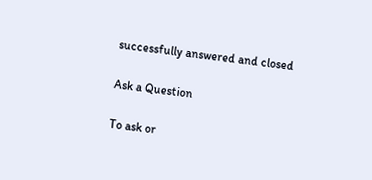successfully answered and closed

Ask a Question

To ask or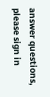answer questions, please sign in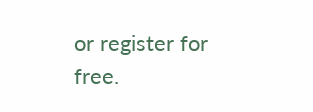or register for free.